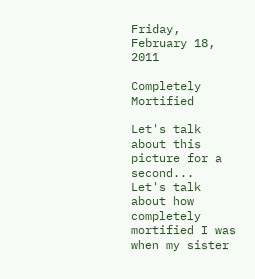Friday, February 18, 2011

Completely Mortified

Let's talk about this picture for a second...
Let's talk about how completely mortified I was when my sister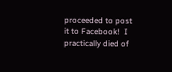proceeded to post it to Facebook!  I practically died of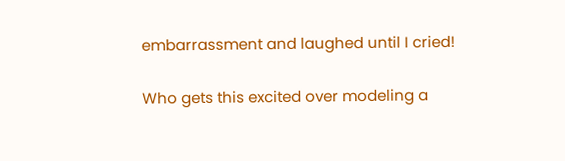embarrassment and laughed until I cried!

Who gets this excited over modeling a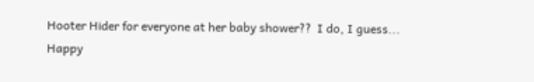Hooter Hider for everyone at her baby shower??  I do, I guess...
Happy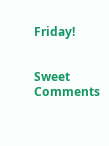Friday!


Sweet Comments